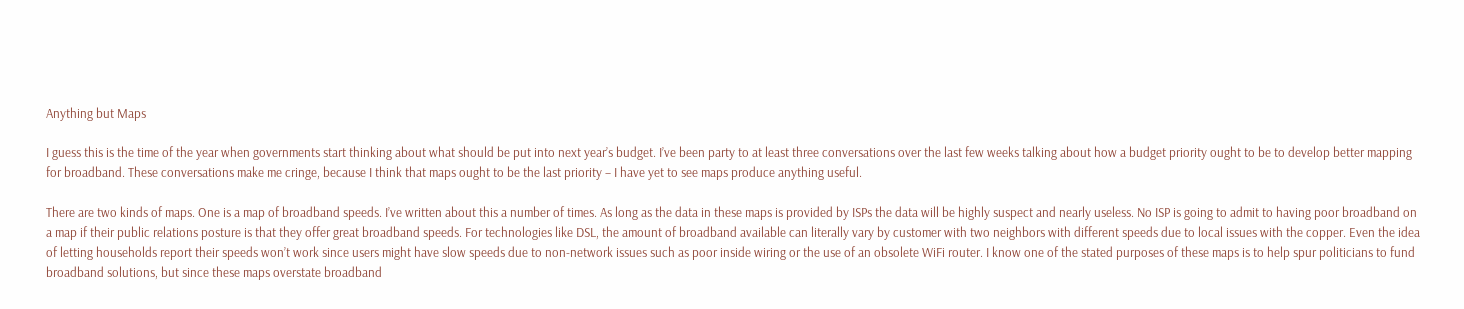Anything but Maps

I guess this is the time of the year when governments start thinking about what should be put into next year’s budget. I’ve been party to at least three conversations over the last few weeks talking about how a budget priority ought to be to develop better mapping for broadband. These conversations make me cringe, because I think that maps ought to be the last priority – I have yet to see maps produce anything useful.

There are two kinds of maps. One is a map of broadband speeds. I’ve written about this a number of times. As long as the data in these maps is provided by ISPs the data will be highly suspect and nearly useless. No ISP is going to admit to having poor broadband on a map if their public relations posture is that they offer great broadband speeds. For technologies like DSL, the amount of broadband available can literally vary by customer with two neighbors with different speeds due to local issues with the copper. Even the idea of letting households report their speeds won’t work since users might have slow speeds due to non-network issues such as poor inside wiring or the use of an obsolete WiFi router. I know one of the stated purposes of these maps is to help spur politicians to fund broadband solutions, but since these maps overstate broadband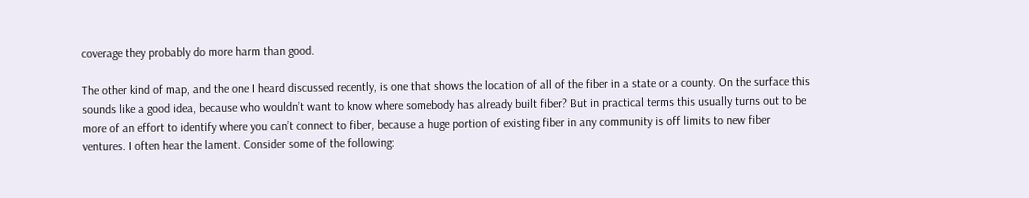coverage they probably do more harm than good.

The other kind of map, and the one I heard discussed recently, is one that shows the location of all of the fiber in a state or a county. On the surface this sounds like a good idea, because who wouldn’t want to know where somebody has already built fiber? But in practical terms this usually turns out to be more of an effort to identify where you can’t connect to fiber, because a huge portion of existing fiber in any community is off limits to new fiber ventures. I often hear the lament. Consider some of the following: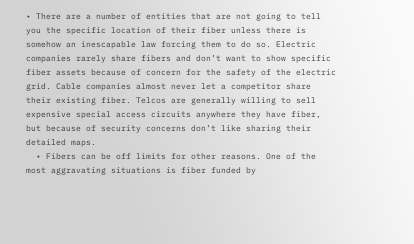• There are a number of entities that are not going to tell you the specific location of their fiber unless there is somehow an inescapable law forcing them to do so. Electric companies rarely share fibers and don’t want to show specific fiber assets because of concern for the safety of the electric grid. Cable companies almost never let a competitor share their existing fiber. Telcos are generally willing to sell expensive special access circuits anywhere they have fiber, but because of security concerns don’t like sharing their detailed maps.
  • Fibers can be off limits for other reasons. One of the most aggravating situations is fiber funded by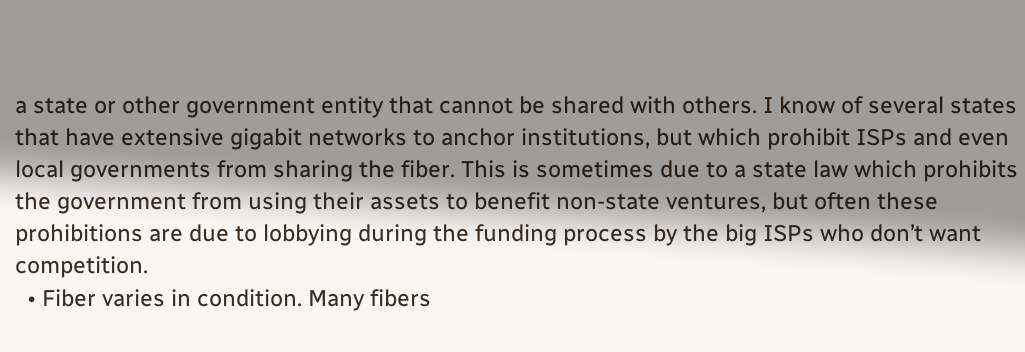a state or other government entity that cannot be shared with others. I know of several states that have extensive gigabit networks to anchor institutions, but which prohibit ISPs and even local governments from sharing the fiber. This is sometimes due to a state law which prohibits the government from using their assets to benefit non-state ventures, but often these prohibitions are due to lobbying during the funding process by the big ISPs who don’t want competition.
  • Fiber varies in condition. Many fibers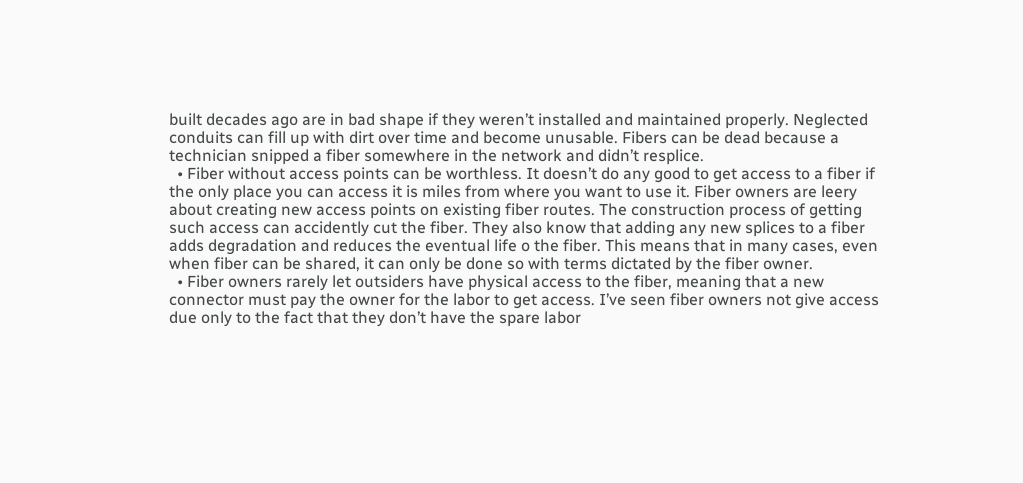built decades ago are in bad shape if they weren’t installed and maintained properly. Neglected conduits can fill up with dirt over time and become unusable. Fibers can be dead because a technician snipped a fiber somewhere in the network and didn’t resplice.
  • Fiber without access points can be worthless. It doesn’t do any good to get access to a fiber if the only place you can access it is miles from where you want to use it. Fiber owners are leery about creating new access points on existing fiber routes. The construction process of getting such access can accidently cut the fiber. They also know that adding any new splices to a fiber adds degradation and reduces the eventual life o the fiber. This means that in many cases, even when fiber can be shared, it can only be done so with terms dictated by the fiber owner.
  • Fiber owners rarely let outsiders have physical access to the fiber, meaning that a new connector must pay the owner for the labor to get access. I’ve seen fiber owners not give access due only to the fact that they don’t have the spare labor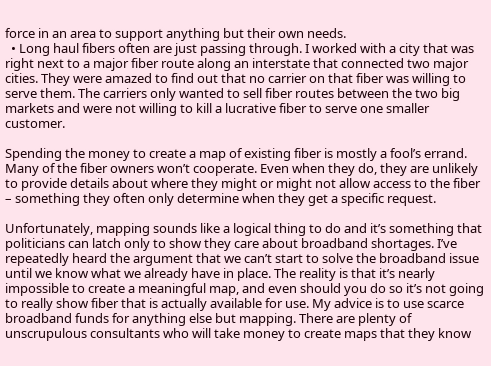force in an area to support anything but their own needs.
  • Long haul fibers often are just passing through. I worked with a city that was right next to a major fiber route along an interstate that connected two major cities. They were amazed to find out that no carrier on that fiber was willing to serve them. The carriers only wanted to sell fiber routes between the two big markets and were not willing to kill a lucrative fiber to serve one smaller customer.

Spending the money to create a map of existing fiber is mostly a fool’s errand. Many of the fiber owners won’t cooperate. Even when they do, they are unlikely to provide details about where they might or might not allow access to the fiber – something they often only determine when they get a specific request.

Unfortunately, mapping sounds like a logical thing to do and it’s something that politicians can latch only to show they care about broadband shortages. I’ve repeatedly heard the argument that we can’t start to solve the broadband issue until we know what we already have in place. The reality is that it’s nearly impossible to create a meaningful map, and even should you do so it’s not going to really show fiber that is actually available for use. My advice is to use scarce broadband funds for anything else but mapping. There are plenty of unscrupulous consultants who will take money to create maps that they know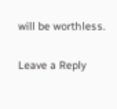will be worthless.

Leave a Reply